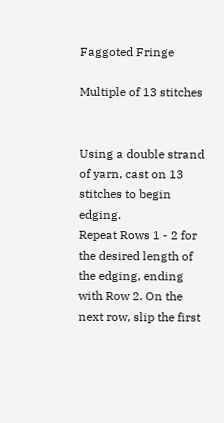Faggoted Fringe

Multiple of 13 stitches


Using a double strand of yarn, cast on 13 stitches to begin edging.
Repeat Rows 1 - 2 for the desired length of the edging, ending with Row 2. On the next row, slip the first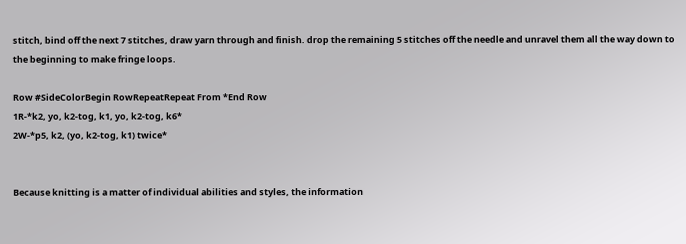stitch, bind off the next 7 stitches, draw yarn through and finish. drop the remaining 5 stitches off the needle and unravel them all the way down to the beginning to make fringe loops.

Row #SideColorBegin RowRepeatRepeat From *End Row
1R-*k2, yo, k2-tog, k1, yo, k2-tog, k6*
2W-*p5, k2, (yo, k2-tog, k1) twice*


Because knitting is a matter of individual abilities and styles, the information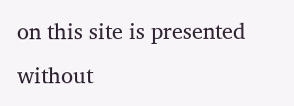on this site is presented without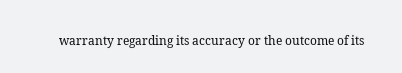warranty regarding its accuracy or the outcome of its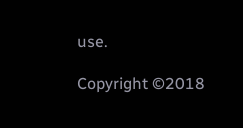use.

Copyright ©2018